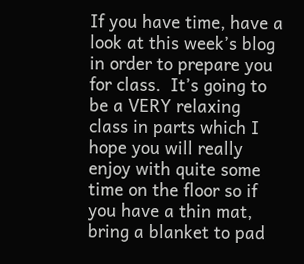If you have time, have a look at this week’s blog in order to prepare you for class.  It’s going to be a VERY relaxing class in parts which I hope you will really enjoy with quite some time on the floor so if you have a thin mat, bring a blanket to pad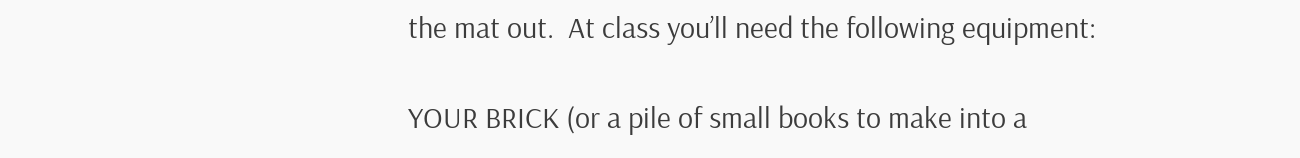the mat out.  At class you’ll need the following equipment:

YOUR BRICK (or a pile of small books to make into a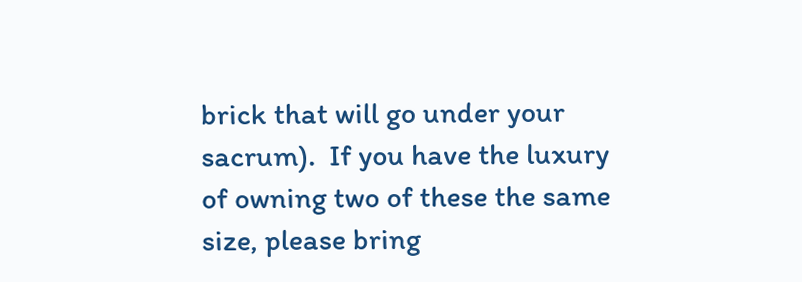brick that will go under your sacrum).  If you have the luxury of owning two of these the same size, please bring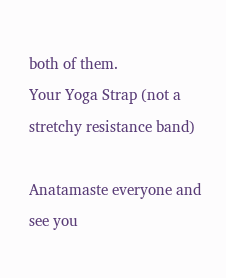both of them.
Your Yoga Strap (not a stretchy resistance band)

Anatamaste everyone and see you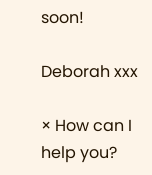soon!

Deborah xxx

× How can I help you?